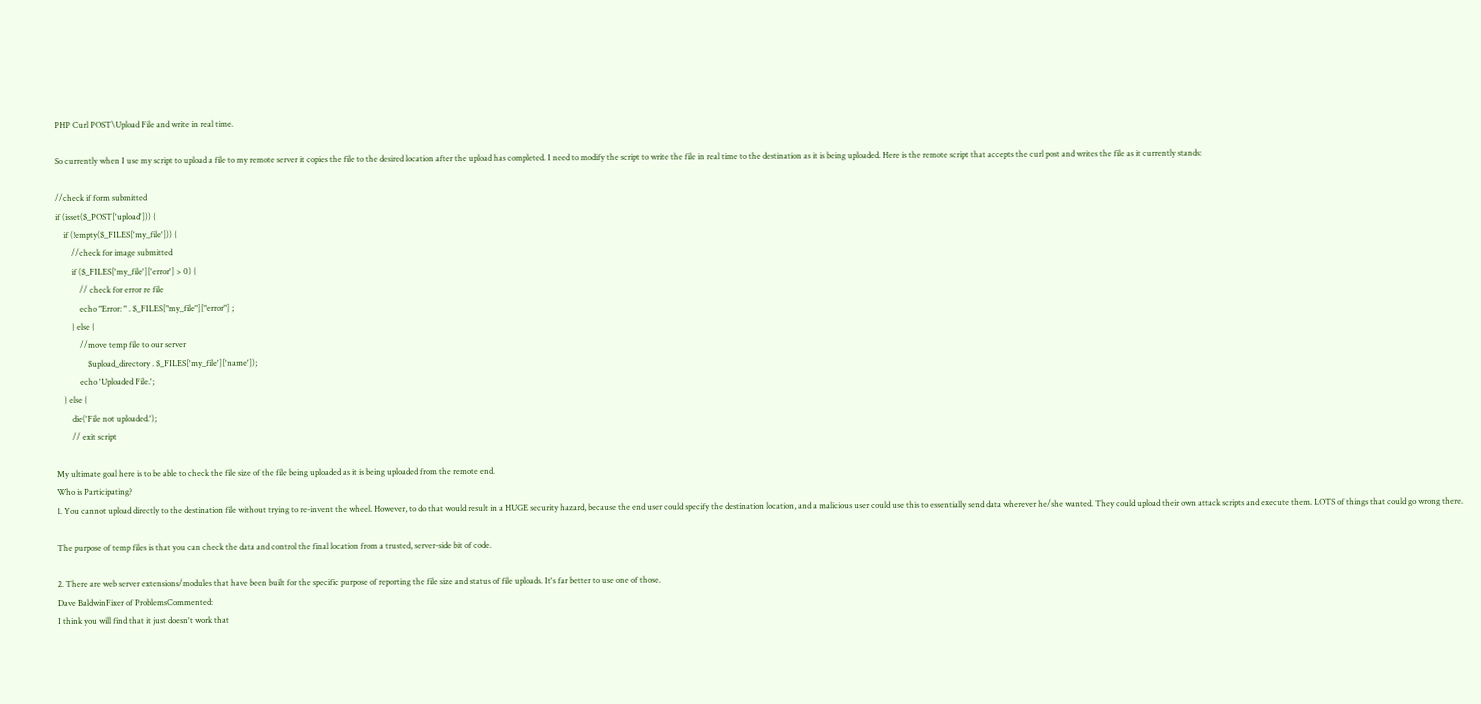PHP Curl POST\Upload File and write in real time.

So currently when I use my script to upload a file to my remote server it copies the file to the desired location after the upload has completed. I need to modify the script to write the file in real time to the destination as it is being uploaded. Here is the remote script that accepts the curl post and writes the file as it currently stands:

//check if form submitted
if (isset($_POST['upload'])) {
    if (!empty($_FILES['my_file'])) {
        //check for image submitted
        if ($_FILES['my_file']['error'] > 0) {
            // check for error re file
            echo "Error: " . $_FILES["my_file"]["error"] ;
        } else {
            //move temp file to our server
                $upload_directory . $_FILES['my_file']['name']);
            echo 'Uploaded File.';
    } else {
        die('File not uploaded.');
        // exit script

My ultimate goal here is to be able to check the file size of the file being uploaded as it is being uploaded from the remote end.
Who is Participating?
1. You cannot upload directly to the destination file without trying to re-invent the wheel. However, to do that would result in a HUGE security hazard, because the end user could specify the destination location, and a malicious user could use this to essentially send data wherever he/she wanted. They could upload their own attack scripts and execute them. LOTS of things that could go wrong there.

The purpose of temp files is that you can check the data and control the final location from a trusted, server-side bit of code.

2. There are web server extensions/modules that have been built for the specific purpose of reporting the file size and status of file uploads. It's far better to use one of those.
Dave BaldwinFixer of ProblemsCommented:
I think you will find that it just doesn't work that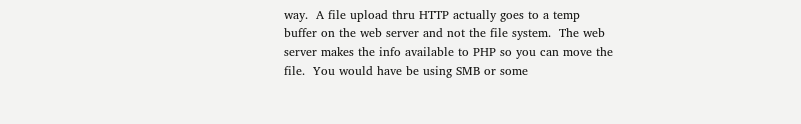way.  A file upload thru HTTP actually goes to a temp buffer on the web server and not the file system.  The web server makes the info available to PHP so you can move the file.  You would have be using SMB or some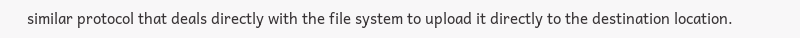similar protocol that deals directly with the file system to upload it directly to the destination location.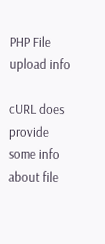PHP File upload info

cURL does provide some info about file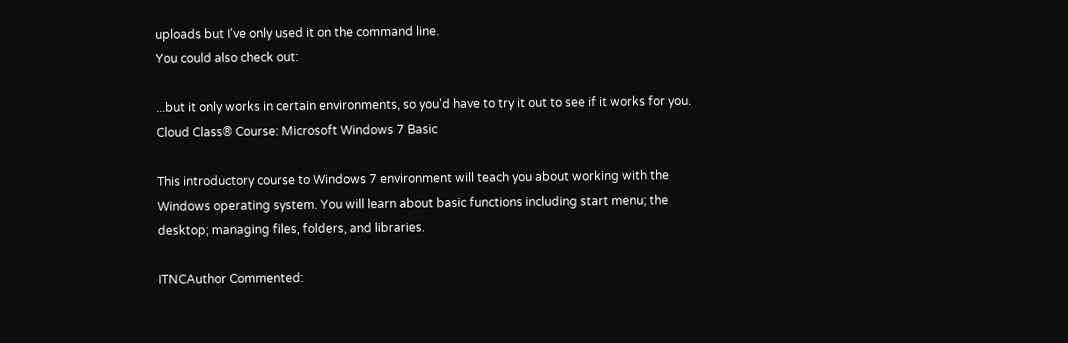uploads but I've only used it on the command line.
You could also check out:

...but it only works in certain environments, so you'd have to try it out to see if it works for you.
Cloud Class® Course: Microsoft Windows 7 Basic

This introductory course to Windows 7 environment will teach you about working with the Windows operating system. You will learn about basic functions including start menu; the desktop; managing files, folders, and libraries.

ITNCAuthor Commented: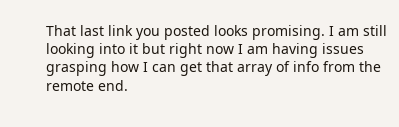That last link you posted looks promising. I am still looking into it but right now I am having issues grasping how I can get that array of info from the remote end.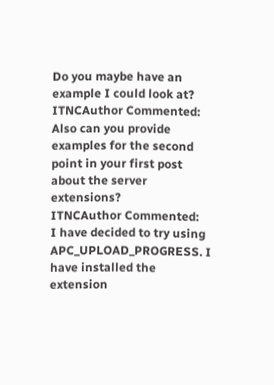Do you maybe have an example I could look at?
ITNCAuthor Commented:
Also can you provide examples for the second point in your first post about the server extensions?
ITNCAuthor Commented:
I have decided to try using APC_UPLOAD_PROGRESS. I have installed the extension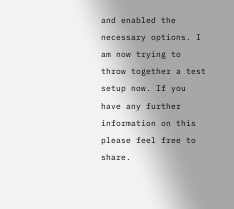and enabled the necessary options. I am now trying to throw together a test setup now. If you have any further information on this please feel free to share.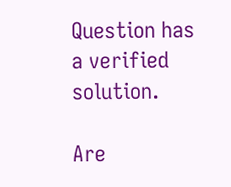Question has a verified solution.

Are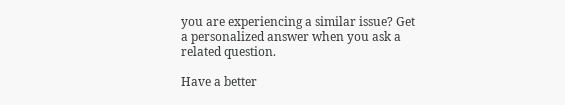you are experiencing a similar issue? Get a personalized answer when you ask a related question.

Have a better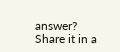answer? Share it in a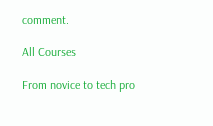comment.

All Courses

From novice to tech pro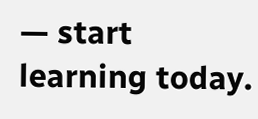— start learning today.